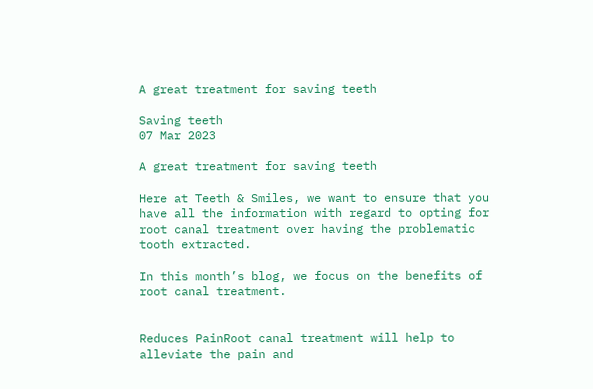A great treatment for saving teeth

Saving teeth
07 Mar 2023

A great treatment for saving teeth

Here at Teeth & Smiles, we want to ensure that you have all the information with regard to opting for root canal treatment over having the problematic tooth extracted.

In this month’s blog, we focus on the benefits of root canal treatment.


Reduces PainRoot canal treatment will help to alleviate the pain and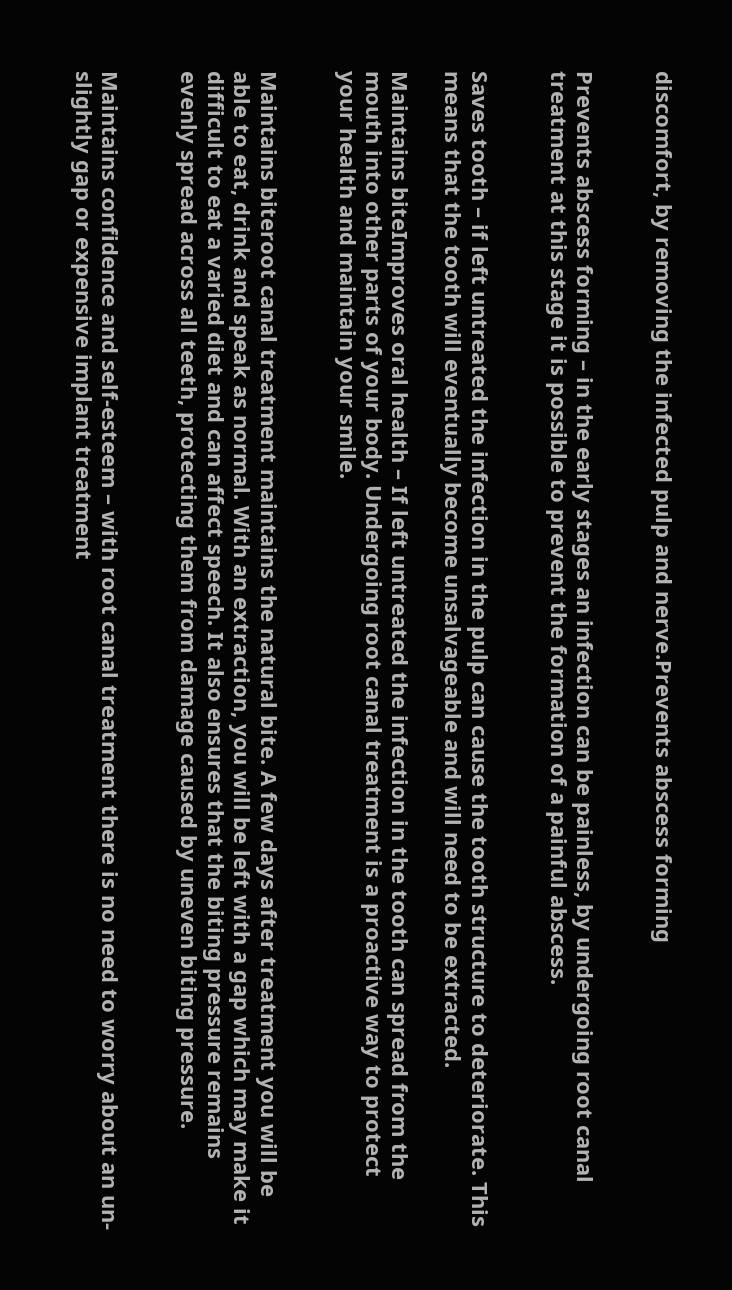discomfort, by removing the infected pulp and nerve.Prevents abscess forming


Prevents abscess forming – in the early stages an infection can be painless, by undergoing root canal treatment at this stage it is possible to prevent the formation of a painful abscess.


Saves tooth – if left untreated the infection in the pulp can cause the tooth structure to deteriorate. This means that the tooth will eventually become unsalvageable and will need to be extracted.

Maintains biteImproves oral health – If left untreated the infection in the tooth can spread from the mouth into other parts of your body. Undergoing root canal treatment is a proactive way to protect your health and maintain your smile.


Maintains biteroot canal treatment maintains the natural bite. A few days after treatment you will be able to eat, drink and speak as normal. With an extraction, you will be left with a gap which may make it difficult to eat a varied diet and can affect speech. It also ensures that the biting pressure remains evenly spread across all teeth, protecting them from damage caused by uneven biting pressure.


Maintains confidence and self-esteem – with root canal treatment there is no need to worry about an un-slightly gap or expensive implant treatment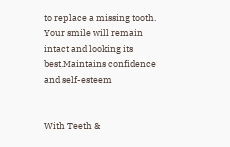to replace a missing tooth. Your smile will remain intact and looking its best.Maintains confidence and self-esteem


With Teeth &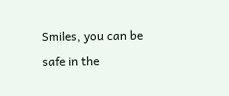Smiles, you can be safe in the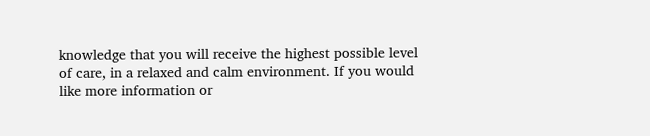knowledge that you will receive the highest possible level of care, in a relaxed and calm environment. If you would like more information or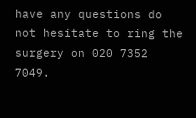have any questions do not hesitate to ring the surgery on 020 7352 7049.